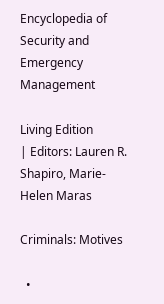Encyclopedia of Security and Emergency Management

Living Edition
| Editors: Lauren R. Shapiro, Marie-Helen Maras

Criminals: Motives

  •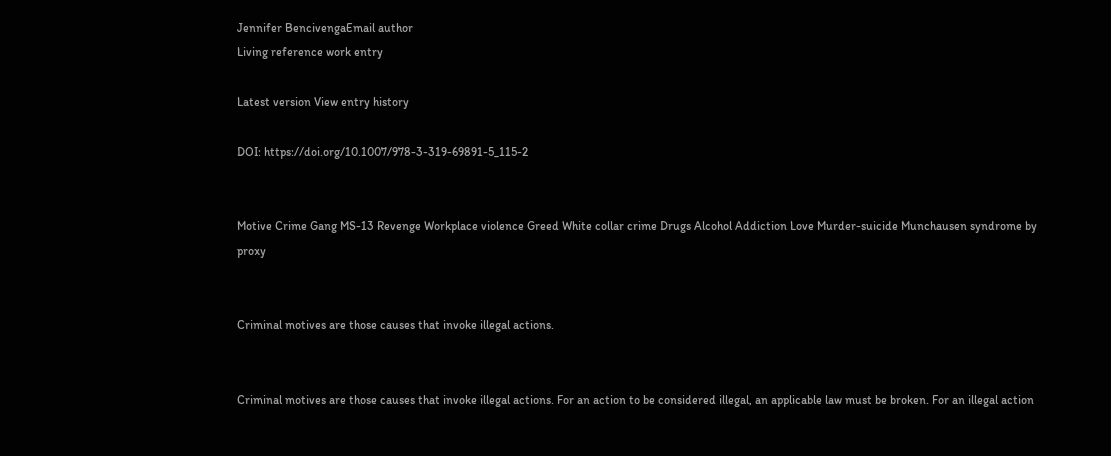Jennifer BencivengaEmail author
Living reference work entry

Latest version View entry history

DOI: https://doi.org/10.1007/978-3-319-69891-5_115-2


Motive Crime Gang MS-13 Revenge Workplace violence Greed White collar crime Drugs Alcohol Addiction Love Murder-suicide Munchausen syndrome by proxy


Criminal motives are those causes that invoke illegal actions.


Criminal motives are those causes that invoke illegal actions. For an action to be considered illegal, an applicable law must be broken. For an illegal action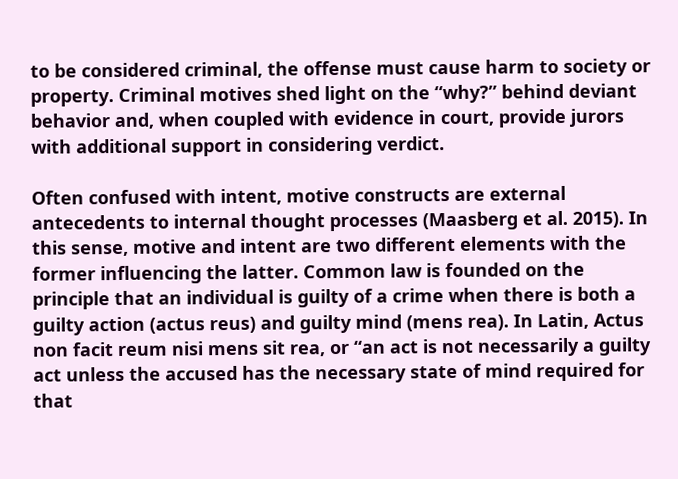to be considered criminal, the offense must cause harm to society or property. Criminal motives shed light on the “why?” behind deviant behavior and, when coupled with evidence in court, provide jurors with additional support in considering verdict.

Often confused with intent, motive constructs are external antecedents to internal thought processes (Maasberg et al. 2015). In this sense, motive and intent are two different elements with the former influencing the latter. Common law is founded on the principle that an individual is guilty of a crime when there is both a guilty action (actus reus) and guilty mind (mens rea). In Latin, Actus non facit reum nisi mens sit rea, or “an act is not necessarily a guilty act unless the accused has the necessary state of mind required for that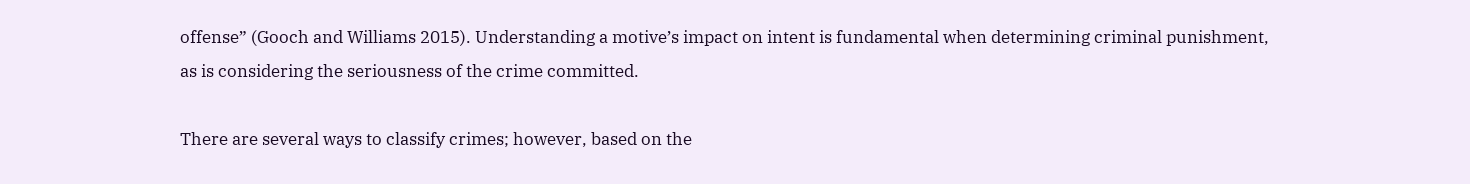offense” (Gooch and Williams 2015). Understanding a motive’s impact on intent is fundamental when determining criminal punishment, as is considering the seriousness of the crime committed.

There are several ways to classify crimes; however, based on the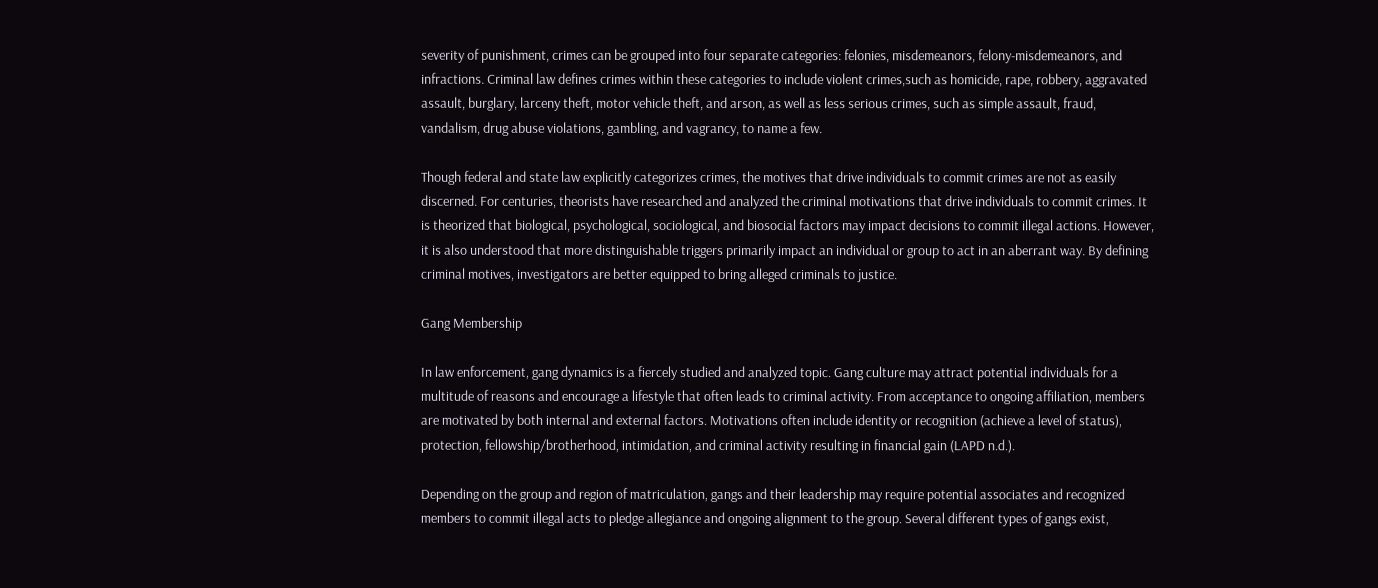severity of punishment, crimes can be grouped into four separate categories: felonies, misdemeanors, felony-misdemeanors, and infractions. Criminal law defines crimes within these categories to include violent crimes,such as homicide, rape, robbery, aggravated assault, burglary, larceny theft, motor vehicle theft, and arson, as well as less serious crimes, such as simple assault, fraud, vandalism, drug abuse violations, gambling, and vagrancy, to name a few.

Though federal and state law explicitly categorizes crimes, the motives that drive individuals to commit crimes are not as easily discerned. For centuries, theorists have researched and analyzed the criminal motivations that drive individuals to commit crimes. It is theorized that biological, psychological, sociological, and biosocial factors may impact decisions to commit illegal actions. However, it is also understood that more distinguishable triggers primarily impact an individual or group to act in an aberrant way. By defining criminal motives, investigators are better equipped to bring alleged criminals to justice.

Gang Membership

In law enforcement, gang dynamics is a fiercely studied and analyzed topic. Gang culture may attract potential individuals for a multitude of reasons and encourage a lifestyle that often leads to criminal activity. From acceptance to ongoing affiliation, members are motivated by both internal and external factors. Motivations often include identity or recognition (achieve a level of status), protection, fellowship/brotherhood, intimidation, and criminal activity resulting in financial gain (LAPD n.d.).

Depending on the group and region of matriculation, gangs and their leadership may require potential associates and recognized members to commit illegal acts to pledge allegiance and ongoing alignment to the group. Several different types of gangs exist,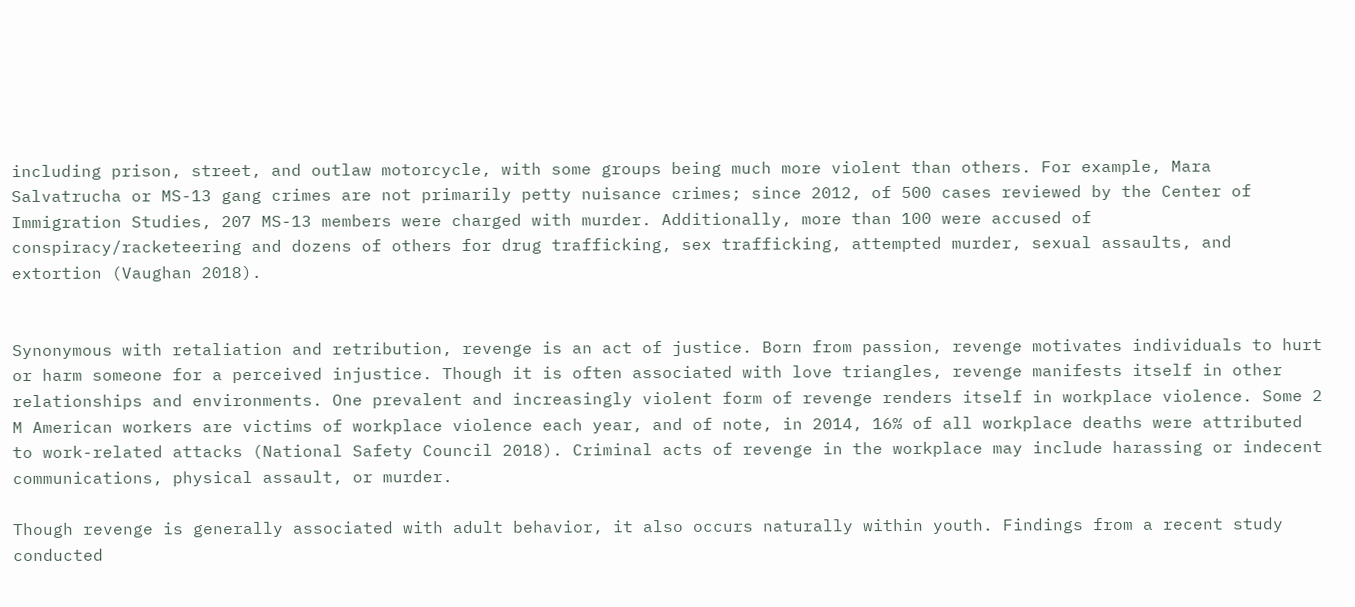including prison, street, and outlaw motorcycle, with some groups being much more violent than others. For example, Mara Salvatrucha or MS-13 gang crimes are not primarily petty nuisance crimes; since 2012, of 500 cases reviewed by the Center of Immigration Studies, 207 MS-13 members were charged with murder. Additionally, more than 100 were accused of conspiracy/racketeering and dozens of others for drug trafficking, sex trafficking, attempted murder, sexual assaults, and extortion (Vaughan 2018).


Synonymous with retaliation and retribution, revenge is an act of justice. Born from passion, revenge motivates individuals to hurt or harm someone for a perceived injustice. Though it is often associated with love triangles, revenge manifests itself in other relationships and environments. One prevalent and increasingly violent form of revenge renders itself in workplace violence. Some 2 M American workers are victims of workplace violence each year, and of note, in 2014, 16% of all workplace deaths were attributed to work-related attacks (National Safety Council 2018). Criminal acts of revenge in the workplace may include harassing or indecent communications, physical assault, or murder.

Though revenge is generally associated with adult behavior, it also occurs naturally within youth. Findings from a recent study conducted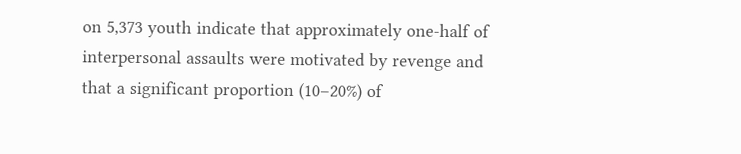on 5,373 youth indicate that approximately one-half of interpersonal assaults were motivated by revenge and that a significant proportion (10–20%) of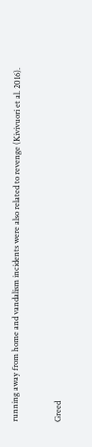running away from home and vandalism incidents were also related to revenge (Kivivuori et al. 2016).


Greed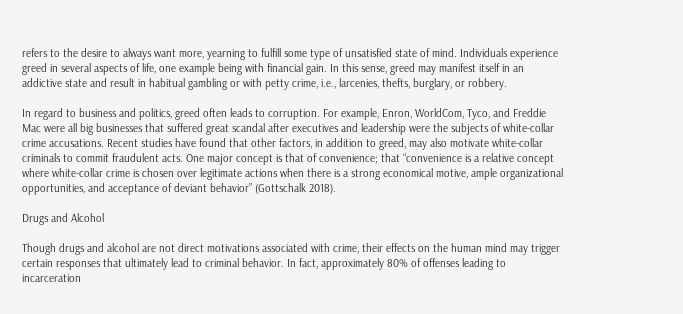refers to the desire to always want more, yearning to fulfill some type of unsatisfied state of mind. Individuals experience greed in several aspects of life, one example being with financial gain. In this sense, greed may manifest itself in an addictive state and result in habitual gambling or with petty crime, i.e., larcenies, thefts, burglary, or robbery.

In regard to business and politics, greed often leads to corruption. For example, Enron, WorldCom, Tyco, and Freddie Mac were all big businesses that suffered great scandal after executives and leadership were the subjects of white-collar crime accusations. Recent studies have found that other factors, in addition to greed, may also motivate white-collar criminals to commit fraudulent acts. One major concept is that of convenience; that “convenience is a relative concept where white-collar crime is chosen over legitimate actions when there is a strong economical motive, ample organizational opportunities, and acceptance of deviant behavior” (Gottschalk 2018).

Drugs and Alcohol

Though drugs and alcohol are not direct motivations associated with crime, their effects on the human mind may trigger certain responses that ultimately lead to criminal behavior. In fact, approximately 80% of offenses leading to incarceration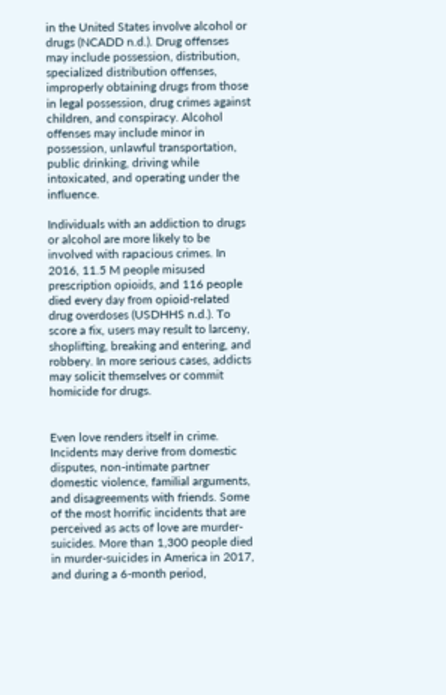in the United States involve alcohol or drugs (NCADD n.d.). Drug offenses may include possession, distribution, specialized distribution offenses, improperly obtaining drugs from those in legal possession, drug crimes against children, and conspiracy. Alcohol offenses may include minor in possession, unlawful transportation, public drinking, driving while intoxicated, and operating under the influence.

Individuals with an addiction to drugs or alcohol are more likely to be involved with rapacious crimes. In 2016, 11.5 M people misused prescription opioids, and 116 people died every day from opioid-related drug overdoses (USDHHS n.d.). To score a fix, users may result to larceny, shoplifting, breaking and entering, and robbery. In more serious cases, addicts may solicit themselves or commit homicide for drugs.


Even love renders itself in crime. Incidents may derive from domestic disputes, non-intimate partner domestic violence, familial arguments, and disagreements with friends. Some of the most horrific incidents that are perceived as acts of love are murder-suicides. More than 1,300 people died in murder-suicides in America in 2017, and during a 6-month period,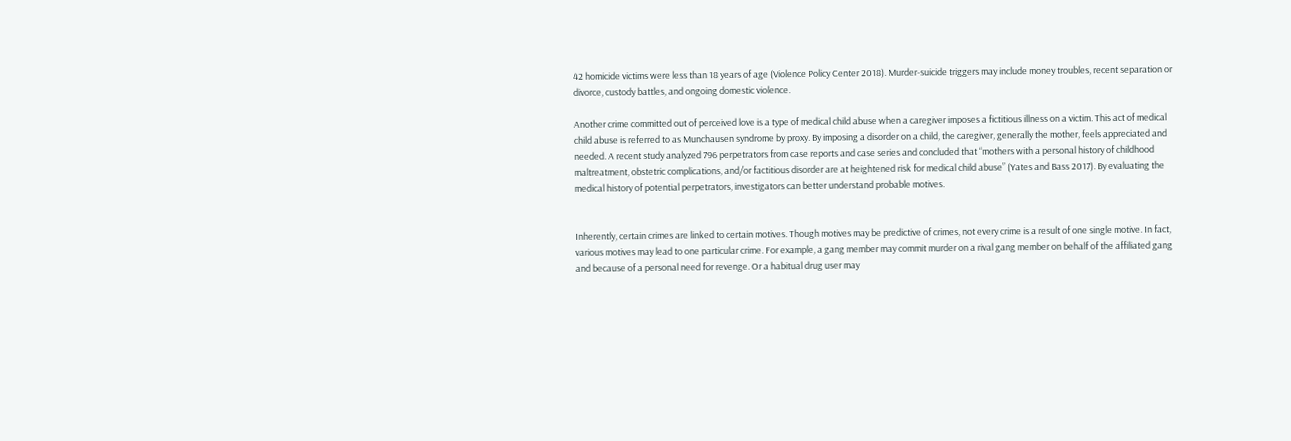42 homicide victims were less than 18 years of age (Violence Policy Center 2018). Murder-suicide triggers may include money troubles, recent separation or divorce, custody battles, and ongoing domestic violence.

Another crime committed out of perceived love is a type of medical child abuse when a caregiver imposes a fictitious illness on a victim. This act of medical child abuse is referred to as Munchausen syndrome by proxy. By imposing a disorder on a child, the caregiver, generally the mother, feels appreciated and needed. A recent study analyzed 796 perpetrators from case reports and case series and concluded that “mothers with a personal history of childhood maltreatment, obstetric complications, and/or factitious disorder are at heightened risk for medical child abuse” (Yates and Bass 2017). By evaluating the medical history of potential perpetrators, investigators can better understand probable motives.


Inherently, certain crimes are linked to certain motives. Though motives may be predictive of crimes, not every crime is a result of one single motive. In fact, various motives may lead to one particular crime. For example, a gang member may commit murder on a rival gang member on behalf of the affiliated gang and because of a personal need for revenge. Or a habitual drug user may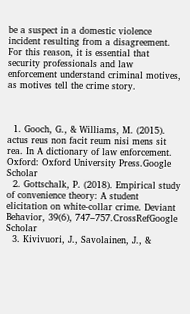be a suspect in a domestic violence incident resulting from a disagreement. For this reason, it is essential that security professionals and law enforcement understand criminal motives, as motives tell the crime story.



  1. Gooch, G., & Williams, M. (2015). actus reus non facit reum nisi mens sit rea. In A dictionary of law enforcement. Oxford: Oxford University Press.Google Scholar
  2. Gottschalk, P. (2018). Empirical study of convenience theory: A student elicitation on white-collar crime. Deviant Behavior, 39(6), 747–757.CrossRefGoogle Scholar
  3. Kivivuori, J., Savolainen, J., &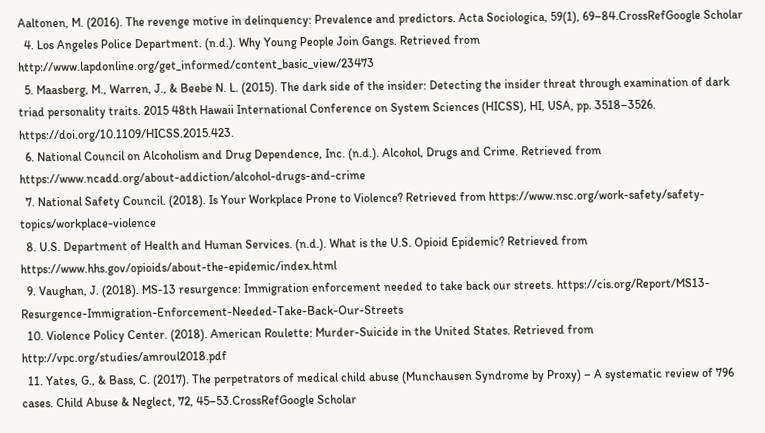Aaltonen, M. (2016). The revenge motive in delinquency: Prevalence and predictors. Acta Sociologica, 59(1), 69–84.CrossRefGoogle Scholar
  4. Los Angeles Police Department. (n.d.). Why Young People Join Gangs. Retrieved from http://www.lapdonline.org/get_informed/content_basic_view/23473
  5. Maasberg, M., Warren, J., & Beebe N. L. (2015). The dark side of the insider: Detecting the insider threat through examination of dark triad personality traits. 2015 48th Hawaii International Conference on System Sciences (HICSS), HI, USA, pp. 3518–3526.  https://doi.org/10.1109/HICSS.2015.423.
  6. National Council on Alcoholism and Drug Dependence, Inc. (n.d.). Alcohol, Drugs and Crime. Retrieved from https://www.ncadd.org/about-addiction/alcohol-drugs-and-crime
  7. National Safety Council. (2018). Is Your Workplace Prone to Violence? Retrieved from https://www.nsc.org/work-safety/safety-topics/workplace-violence
  8. U.S. Department of Health and Human Services. (n.d.). What is the U.S. Opioid Epidemic? Retrieved from https://www.hhs.gov/opioids/about-the-epidemic/index.html
  9. Vaughan, J. (2018). MS-13 resurgence: Immigration enforcement needed to take back our streets. https://cis.org/Report/MS13-Resurgence-Immigration-Enforcement-Needed-Take-Back-Our-Streets
  10. Violence Policy Center. (2018). American Roulette: Murder-Suicide in the United States. Retrieved from http://vpc.org/studies/amroul2018.pdf
  11. Yates, G., & Bass, C. (2017). The perpetrators of medical child abuse (Munchausen Syndrome by Proxy) – A systematic review of 796 cases. Child Abuse & Neglect, 72, 45–53.CrossRefGoogle Scholar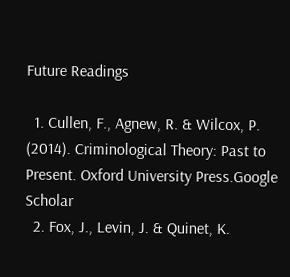Future Readings

  1. Cullen, F., Agnew, R. & Wilcox, P. (2014). Criminological Theory: Past to Present. Oxford University Press.Google Scholar
  2. Fox, J., Levin, J. & Quinet, K.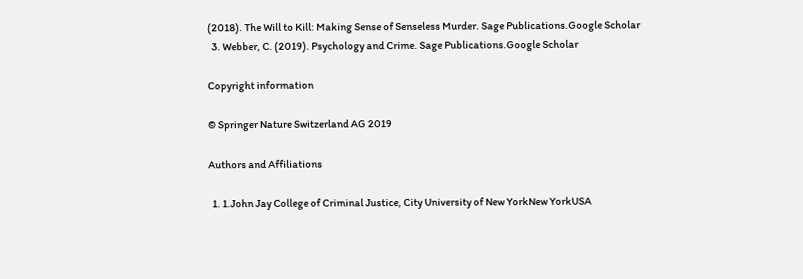(2018). The Will to Kill: Making Sense of Senseless Murder. Sage Publications.Google Scholar
  3. Webber, C. (2019). Psychology and Crime. Sage Publications.Google Scholar

Copyright information

© Springer Nature Switzerland AG 2019

Authors and Affiliations

  1. 1.John Jay College of Criminal Justice, City University of New YorkNew YorkUSA